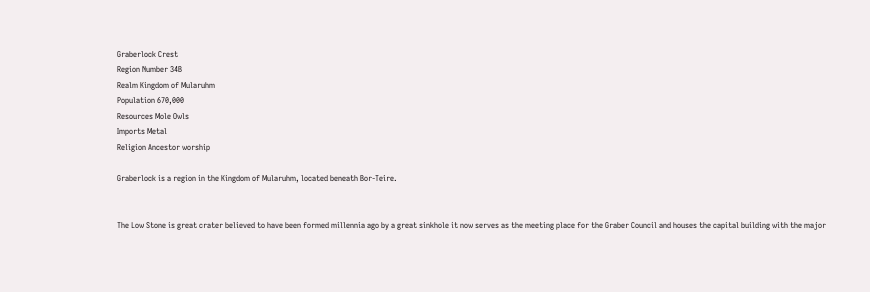Graberlock Crest
Region Number 34B
Realm Kingdom of Mularuhm
Population 670,000
Resources Mole Owls
Imports Metal
Religion Ancestor worship

Graberlock is a region in the Kingdom of Mularuhm, located beneath Bor-Teire.


The Low Stone is great crater believed to have been formed millennia ago by a great sinkhole it now serves as the meeting place for the Graber Council and houses the capital building with the major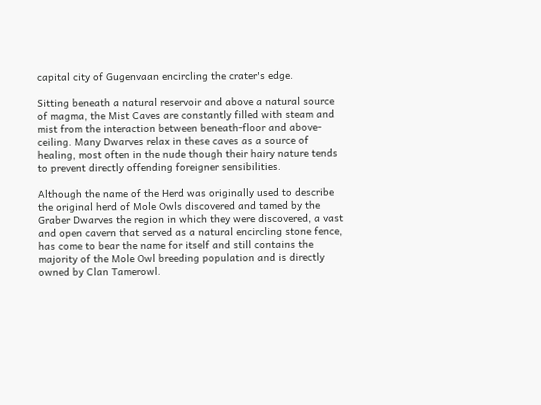capital city of Gugenvaan encircling the crater's edge.

Sitting beneath a natural reservoir and above a natural source of magma, the Mist Caves are constantly filled with steam and mist from the interaction between beneath-floor and above-ceiling. Many Dwarves relax in these caves as a source of healing, most often in the nude though their hairy nature tends to prevent directly offending foreigner sensibilities.

Although the name of the Herd was originally used to describe the original herd of Mole Owls discovered and tamed by the Graber Dwarves the region in which they were discovered, a vast and open cavern that served as a natural encircling stone fence, has come to bear the name for itself and still contains the majority of the Mole Owl breeding population and is directly owned by Clan Tamerowl.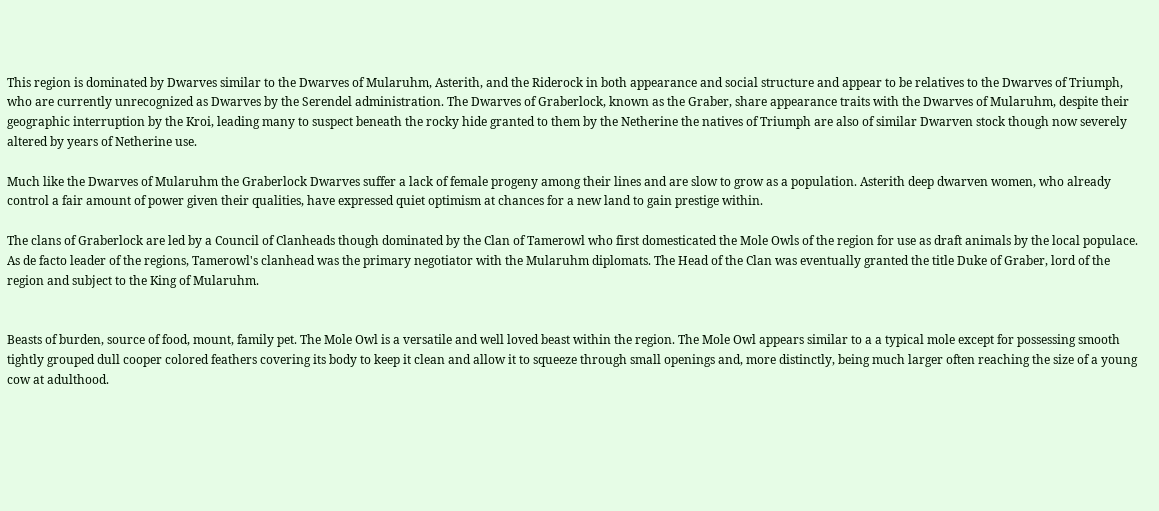This region is dominated by Dwarves similar to the Dwarves of Mularuhm, Asterith, and the Riderock in both appearance and social structure and appear to be relatives to the Dwarves of Triumph, who are currently unrecognized as Dwarves by the Serendel administration. The Dwarves of Graberlock, known as the Graber, share appearance traits with the Dwarves of Mularuhm, despite their geographic interruption by the Kroi, leading many to suspect beneath the rocky hide granted to them by the Netherine the natives of Triumph are also of similar Dwarven stock though now severely altered by years of Netherine use.

Much like the Dwarves of Mularuhm the Graberlock Dwarves suffer a lack of female progeny among their lines and are slow to grow as a population. Asterith deep dwarven women, who already control a fair amount of power given their qualities, have expressed quiet optimism at chances for a new land to gain prestige within.

The clans of Graberlock are led by a Council of Clanheads though dominated by the Clan of Tamerowl who first domesticated the Mole Owls of the region for use as draft animals by the local populace. As de facto leader of the regions, Tamerowl's clanhead was the primary negotiator with the Mularuhm diplomats. The Head of the Clan was eventually granted the title Duke of Graber, lord of the region and subject to the King of Mularuhm.


Beasts of burden, source of food, mount, family pet. The Mole Owl is a versatile and well loved beast within the region. The Mole Owl appears similar to a a typical mole except for possessing smooth tightly grouped dull cooper colored feathers covering its body to keep it clean and allow it to squeeze through small openings and, more distinctly, being much larger often reaching the size of a young cow at adulthood.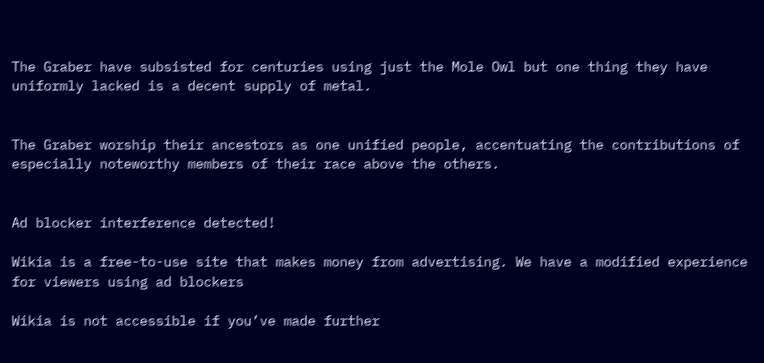The Graber have subsisted for centuries using just the Mole Owl but one thing they have uniformly lacked is a decent supply of metal.


The Graber worship their ancestors as one unified people, accentuating the contributions of especially noteworthy members of their race above the others.


Ad blocker interference detected!

Wikia is a free-to-use site that makes money from advertising. We have a modified experience for viewers using ad blockers

Wikia is not accessible if you’ve made further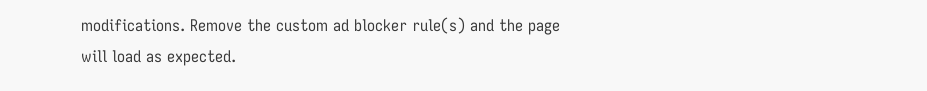modifications. Remove the custom ad blocker rule(s) and the page will load as expected.